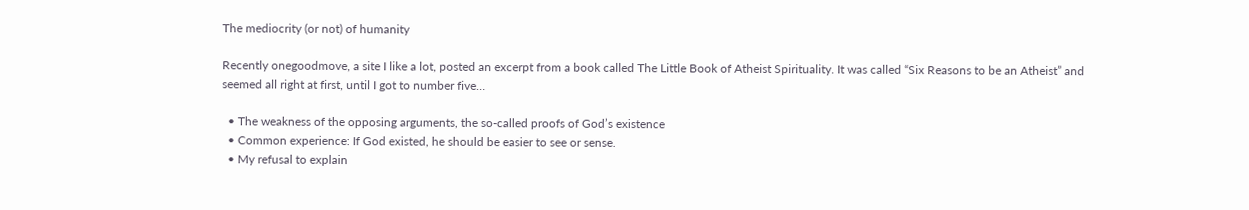The mediocrity (or not) of humanity

Recently onegoodmove, a site I like a lot, posted an excerpt from a book called The Little Book of Atheist Spirituality. It was called “Six Reasons to be an Atheist” and seemed all right at first, until I got to number five…

  • The weakness of the opposing arguments, the so-called proofs of God’s existence
  • Common experience: If God existed, he should be easier to see or sense.
  • My refusal to explain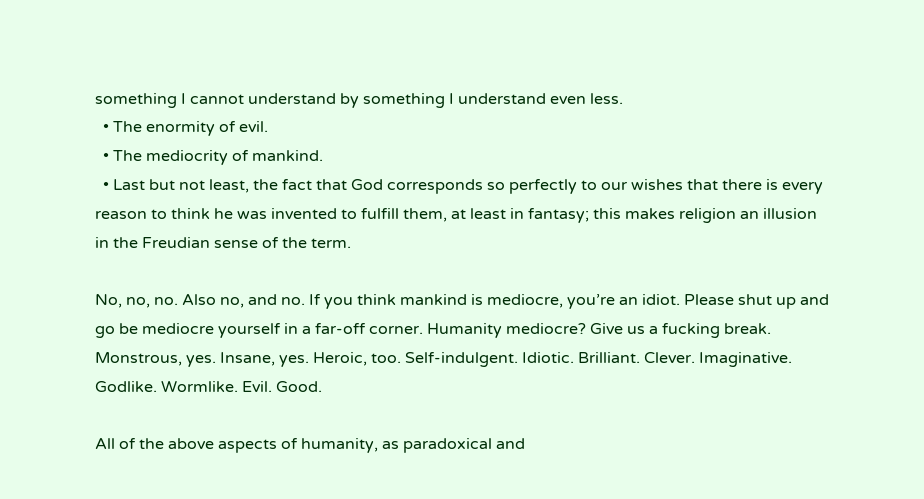something I cannot understand by something I understand even less.
  • The enormity of evil.
  • The mediocrity of mankind.
  • Last but not least, the fact that God corresponds so perfectly to our wishes that there is every reason to think he was invented to fulfill them, at least in fantasy; this makes religion an illusion in the Freudian sense of the term.

No, no, no. Also no, and no. If you think mankind is mediocre, you’re an idiot. Please shut up and go be mediocre yourself in a far-off corner. Humanity mediocre? Give us a fucking break. Monstrous, yes. Insane, yes. Heroic, too. Self-indulgent. Idiotic. Brilliant. Clever. Imaginative. Godlike. Wormlike. Evil. Good.

All of the above aspects of humanity, as paradoxical and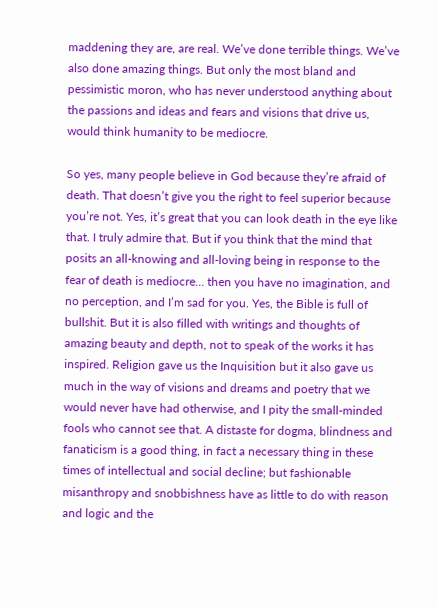maddening they are, are real. We’ve done terrible things. We’ve also done amazing things. But only the most bland and pessimistic moron, who has never understood anything about the passions and ideas and fears and visions that drive us, would think humanity to be mediocre.

So yes, many people believe in God because they’re afraid of death. That doesn’t give you the right to feel superior because you’re not. Yes, it’s great that you can look death in the eye like that. I truly admire that. But if you think that the mind that posits an all-knowing and all-loving being in response to the fear of death is mediocre… then you have no imagination, and no perception, and I’m sad for you. Yes, the Bible is full of bullshit. But it is also filled with writings and thoughts of amazing beauty and depth, not to speak of the works it has inspired. Religion gave us the Inquisition but it also gave us much in the way of visions and dreams and poetry that we would never have had otherwise, and I pity the small-minded fools who cannot see that. A distaste for dogma, blindness and fanaticism is a good thing, in fact a necessary thing in these times of intellectual and social decline; but fashionable misanthropy and snobbishness have as little to do with reason and logic and the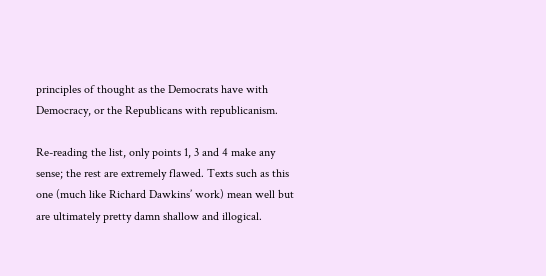principles of thought as the Democrats have with Democracy, or the Republicans with republicanism.

Re-reading the list, only points 1, 3 and 4 make any sense; the rest are extremely flawed. Texts such as this one (much like Richard Dawkins’ work) mean well but are ultimately pretty damn shallow and illogical.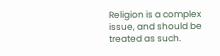Religion is a complex issue, and should be treated as such.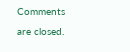Comments are closed.